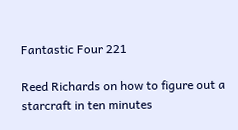Fantastic Four 221

Reed Richards on how to figure out a starcraft in ten minutes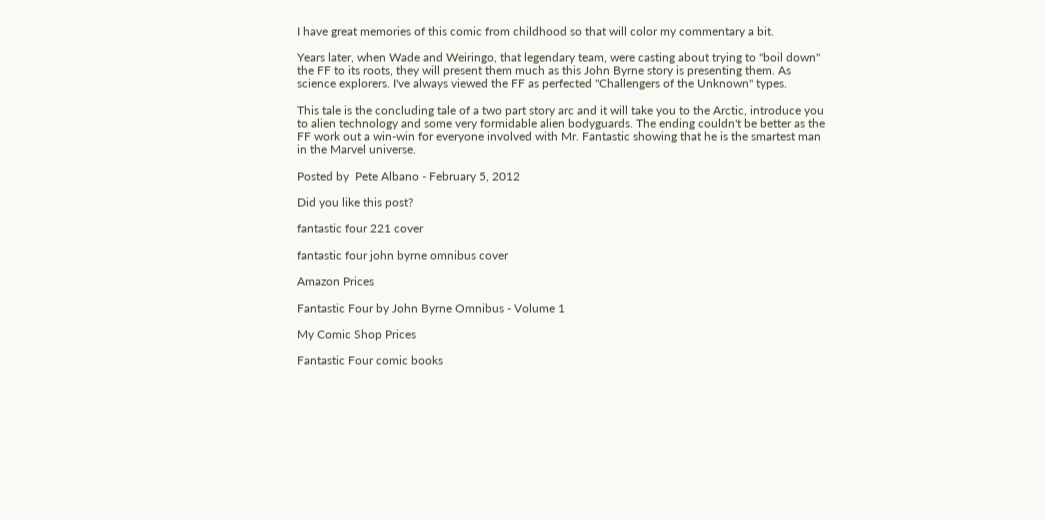I have great memories of this comic from childhood so that will color my commentary a bit.

Years later, when Wade and Weiringo, that legendary team, were casting about trying to "boil down" the FF to its roots, they will present them much as this John Byrne story is presenting them. As science explorers. I've always viewed the FF as perfected "Challengers of the Unknown" types.

This tale is the concluding tale of a two part story arc and it will take you to the Arctic, introduce you to alien technology and some very formidable alien bodyguards. The ending couldn't be better as the FF work out a win-win for everyone involved with Mr. Fantastic showing that he is the smartest man in the Marvel universe.

Posted by  Pete Albano - February 5, 2012

Did you like this post?

fantastic four 221 cover

fantastic four john byrne omnibus cover

Amazon Prices

Fantastic Four by John Byrne Omnibus - Volume 1

My Comic Shop Prices

Fantastic Four comic books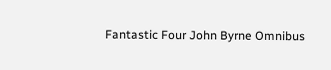Fantastic Four John Byrne Omnibus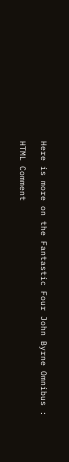Here is more on the Fantastic Four John Byrne Omnibus :

HTML Comment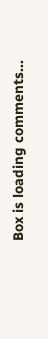Box is loading comments...